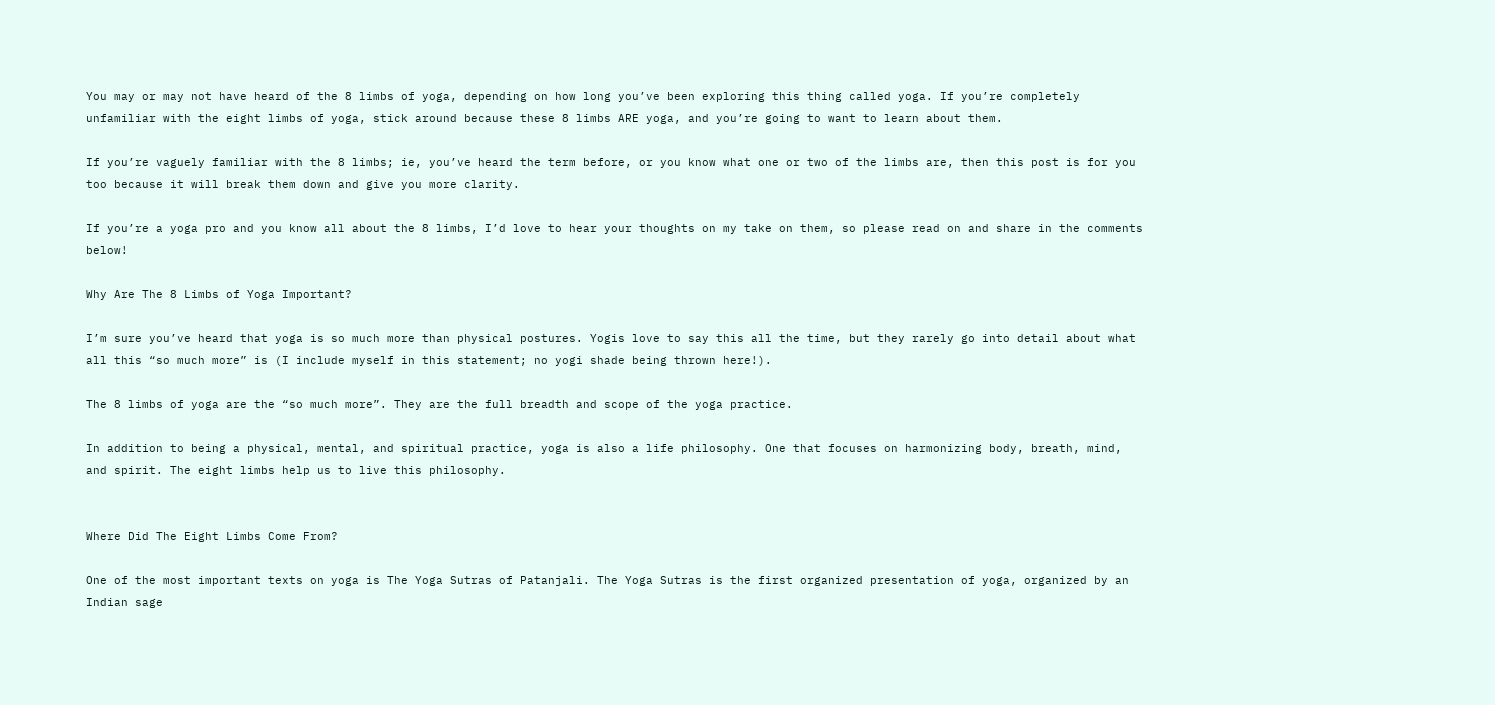You may or may not have heard of the 8 limbs of yoga, depending on how long you’ve been exploring this thing called yoga. If you’re completely unfamiliar with the eight limbs of yoga, stick around because these 8 limbs ARE yoga, and you’re going to want to learn about them.

If you’re vaguely familiar with the 8 limbs; ie, you’ve heard the term before, or you know what one or two of the limbs are, then this post is for you too because it will break them down and give you more clarity.

If you’re a yoga pro and you know all about the 8 limbs, I’d love to hear your thoughts on my take on them, so please read on and share in the comments below!

Why Are The 8 Limbs of Yoga Important?

I’m sure you’ve heard that yoga is so much more than physical postures. Yogis love to say this all the time, but they rarely go into detail about what all this “so much more” is (I include myself in this statement; no yogi shade being thrown here!).

The 8 limbs of yoga are the “so much more”. They are the full breadth and scope of the yoga practice.

In addition to being a physical, mental, and spiritual practice, yoga is also a life philosophy. One that focuses on harmonizing body, breath, mind, and spirit. The eight limbs help us to live this philosophy.


Where Did The Eight Limbs Come From?

One of the most important texts on yoga is The Yoga Sutras of Patanjali. The Yoga Sutras is the first organized presentation of yoga, organized by an Indian sage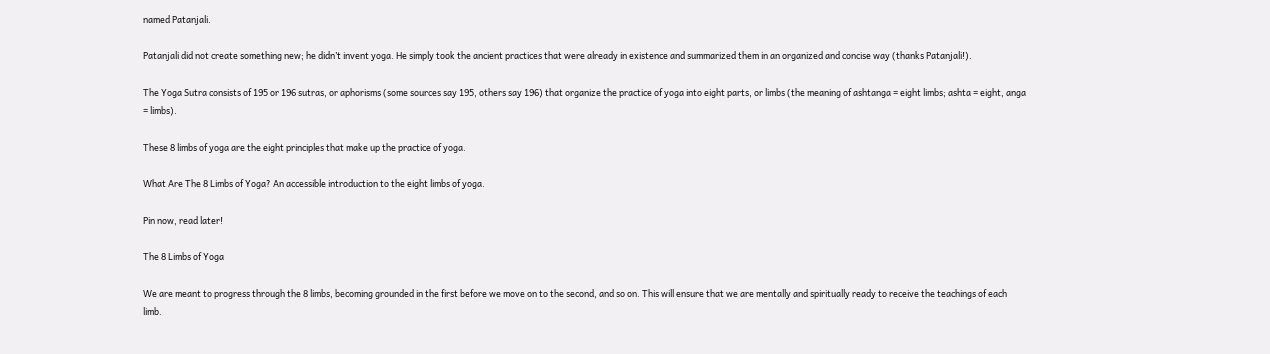named Patanjali.

Patanjali did not create something new; he didn’t invent yoga. He simply took the ancient practices that were already in existence and summarized them in an organized and concise way (thanks Patanjali!).

The Yoga Sutra consists of 195 or 196 sutras, or aphorisms (some sources say 195, others say 196) that organize the practice of yoga into eight parts, or limbs (the meaning of ashtanga = eight limbs; ashta = eight, anga = limbs).

These 8 limbs of yoga are the eight principles that make up the practice of yoga.

What Are The 8 Limbs of Yoga? An accessible introduction to the eight limbs of yoga.

Pin now, read later!

The 8 Limbs of Yoga

We are meant to progress through the 8 limbs, becoming grounded in the first before we move on to the second, and so on. This will ensure that we are mentally and spiritually ready to receive the teachings of each limb.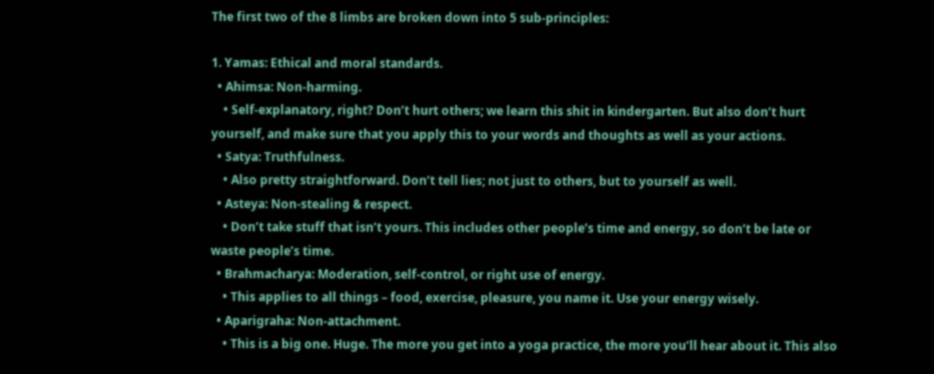The first two of the 8 limbs are broken down into 5 sub-principles:

1. Yamas: Ethical and moral standards.
  • Ahimsa: Non-harming.
    • Self-explanatory, right? Don’t hurt others; we learn this shit in kindergarten. But also don’t hurt yourself, and make sure that you apply this to your words and thoughts as well as your actions.
  • Satya: Truthfulness.
    • Also pretty straightforward. Don’t tell lies; not just to others, but to yourself as well.
  • Asteya: Non-stealing & respect.
    • Don’t take stuff that isn’t yours. This includes other people’s time and energy, so don’t be late or waste people’s time.
  • Brahmacharya: Moderation, self-control, or right use of energy.
    • This applies to all things – food, exercise, pleasure, you name it. Use your energy wisely.
  • Aparigraha: Non-attachment.
    • This is a big one. Huge. The more you get into a yoga practice, the more you’ll hear about it. This also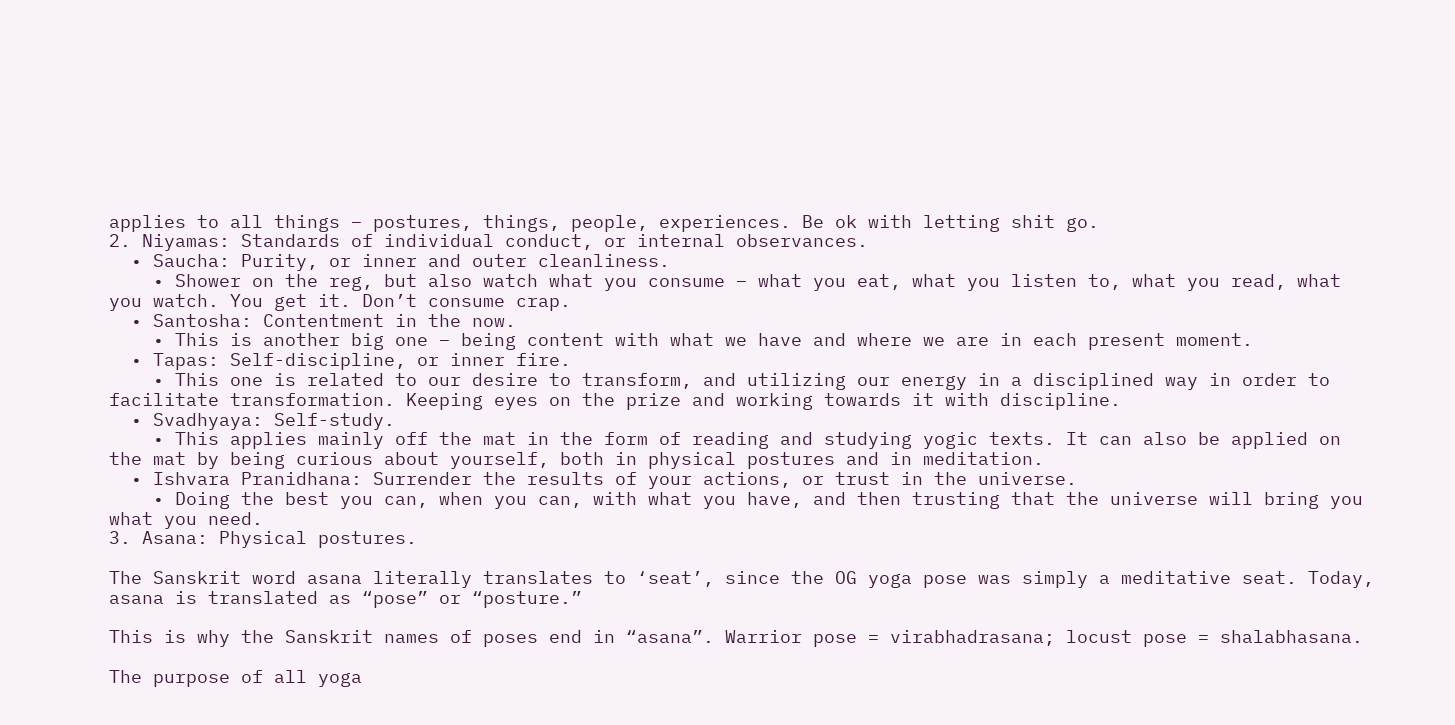applies to all things – postures, things, people, experiences. Be ok with letting shit go.
2. Niyamas: Standards of individual conduct, or internal observances.
  • Saucha: Purity, or inner and outer cleanliness.
    • Shower on the reg, but also watch what you consume – what you eat, what you listen to, what you read, what you watch. You get it. Don’t consume crap.
  • Santosha: Contentment in the now.
    • This is another big one – being content with what we have and where we are in each present moment.
  • Tapas: Self-discipline, or inner fire.
    • This one is related to our desire to transform, and utilizing our energy in a disciplined way in order to facilitate transformation. Keeping eyes on the prize and working towards it with discipline.
  • Svadhyaya: Self-study.
    • This applies mainly off the mat in the form of reading and studying yogic texts. It can also be applied on the mat by being curious about yourself, both in physical postures and in meditation.
  • Ishvara Pranidhana: Surrender the results of your actions, or trust in the universe.
    • Doing the best you can, when you can, with what you have, and then trusting that the universe will bring you what you need.
3. Asana: Physical postures.

The Sanskrit word asana literally translates to ‘seat’, since the OG yoga pose was simply a meditative seat. Today, asana is translated as “pose” or “posture.”

This is why the Sanskrit names of poses end in “asana”. Warrior pose = virabhadrasana; locust pose = shalabhasana.

The purpose of all yoga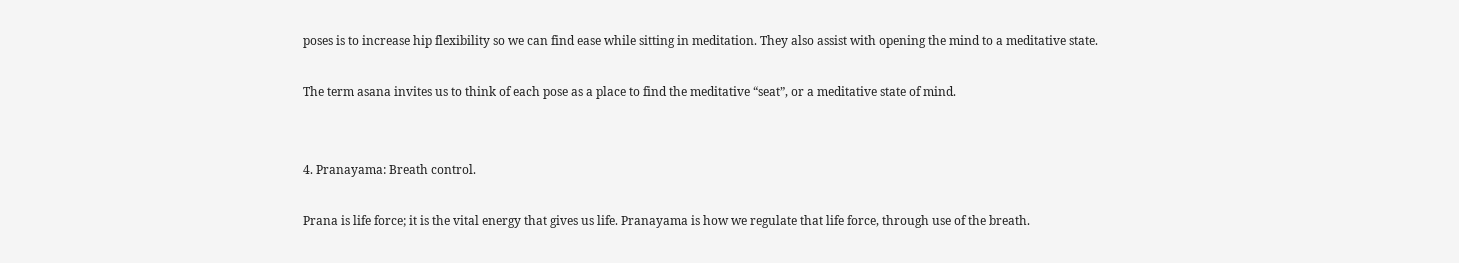poses is to increase hip flexibility so we can find ease while sitting in meditation. They also assist with opening the mind to a meditative state.

The term asana invites us to think of each pose as a place to find the meditative “seat”, or a meditative state of mind.


4. Pranayama: Breath control.

Prana is life force; it is the vital energy that gives us life. Pranayama is how we regulate that life force, through use of the breath.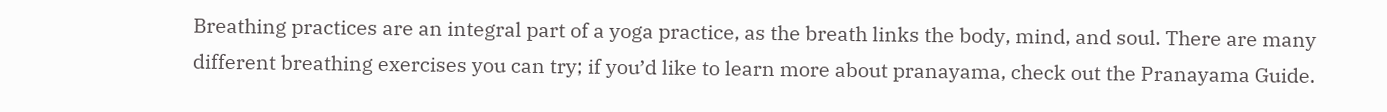Breathing practices are an integral part of a yoga practice, as the breath links the body, mind, and soul. There are many different breathing exercises you can try; if you’d like to learn more about pranayama, check out the Pranayama Guide.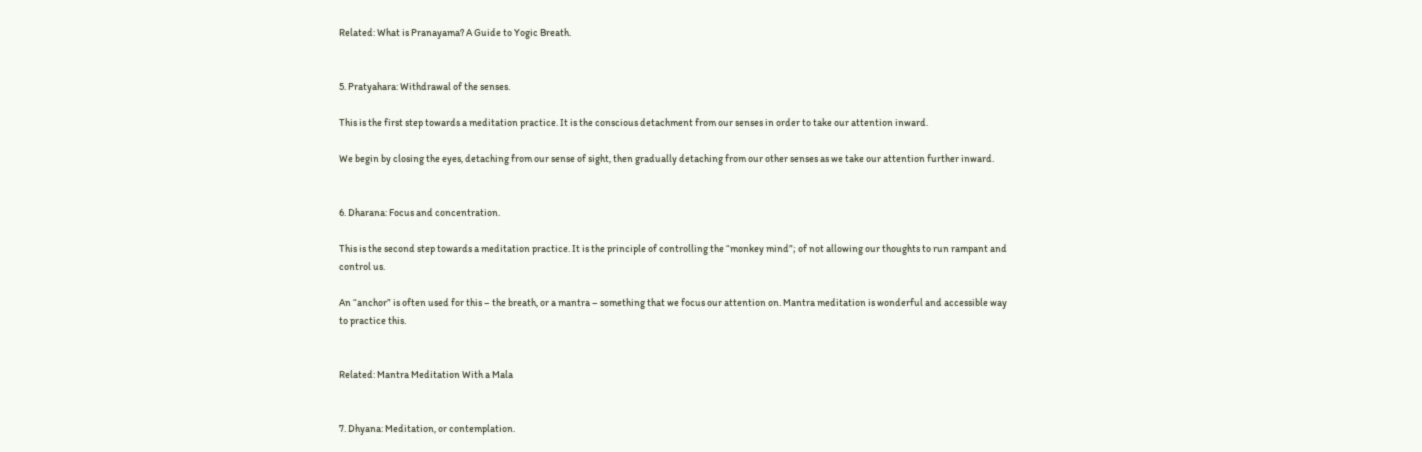Related: What is Pranayama? A Guide to Yogic Breath.


5. Pratyahara: Withdrawal of the senses.

This is the first step towards a meditation practice. It is the conscious detachment from our senses in order to take our attention inward.

We begin by closing the eyes, detaching from our sense of sight, then gradually detaching from our other senses as we take our attention further inward.


6. Dharana: Focus and concentration.

This is the second step towards a meditation practice. It is the principle of controlling the “monkey mind”; of not allowing our thoughts to run rampant and control us.

An “anchor” is often used for this – the breath, or a mantra – something that we focus our attention on. Mantra meditation is wonderful and accessible way to practice this.


Related: Mantra Meditation With a Mala


7. Dhyana: Meditation, or contemplation.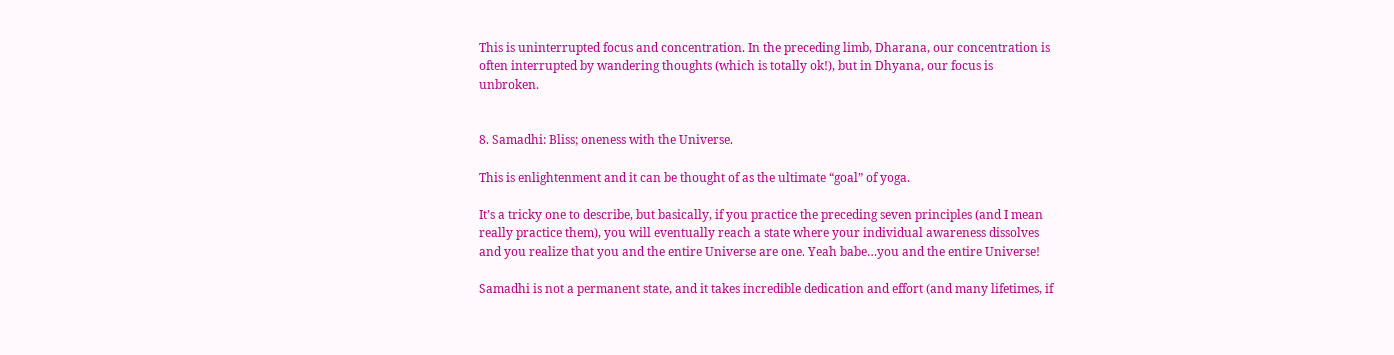This is uninterrupted focus and concentration. In the preceding limb, Dharana, our concentration is often interrupted by wandering thoughts (which is totally ok!), but in Dhyana, our focus is unbroken.


8. Samadhi: Bliss; oneness with the Universe.

This is enlightenment and it can be thought of as the ultimate “goal” of yoga.

It’s a tricky one to describe, but basically, if you practice the preceding seven principles (and I mean really practice them), you will eventually reach a state where your individual awareness dissolves and you realize that you and the entire Universe are one. Yeah babe…you and the entire Universe!

Samadhi is not a permanent state, and it takes incredible dedication and effort (and many lifetimes, if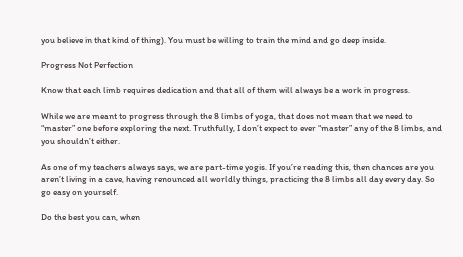you believe in that kind of thing). You must be willing to train the mind and go deep inside.

Progress Not Perfection

Know that each limb requires dedication and that all of them will always be a work in progress.

While we are meant to progress through the 8 limbs of yoga, that does not mean that we need to “master” one before exploring the next. Truthfully, I don’t expect to ever “master” any of the 8 limbs, and you shouldn’t either.

As one of my teachers always says, we are part-time yogis. If you’re reading this, then chances are you aren’t living in a cave, having renounced all worldly things, practicing the 8 limbs all day every day. So go easy on yourself.

Do the best you can, when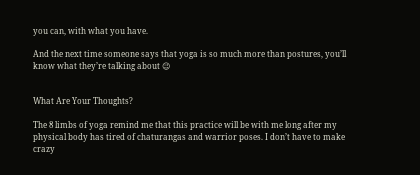you can, with what you have.

And the next time someone says that yoga is so much more than postures, you’ll know what they’re talking about 😉


What Are Your Thoughts?

The 8 limbs of yoga remind me that this practice will be with me long after my physical body has tired of chaturangas and warrior poses. I don’t have to make crazy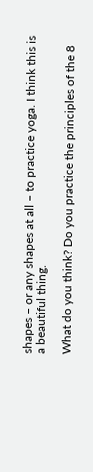shapes – or any shapes at all – to practice yoga. I think this is a beautiful thing.

What do you think? Do you practice the principles of the 8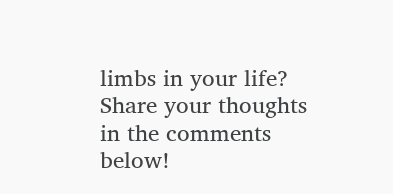limbs in your life? Share your thoughts in the comments below!